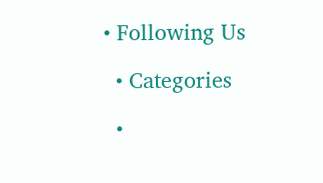• Following Us

  • Categories

  •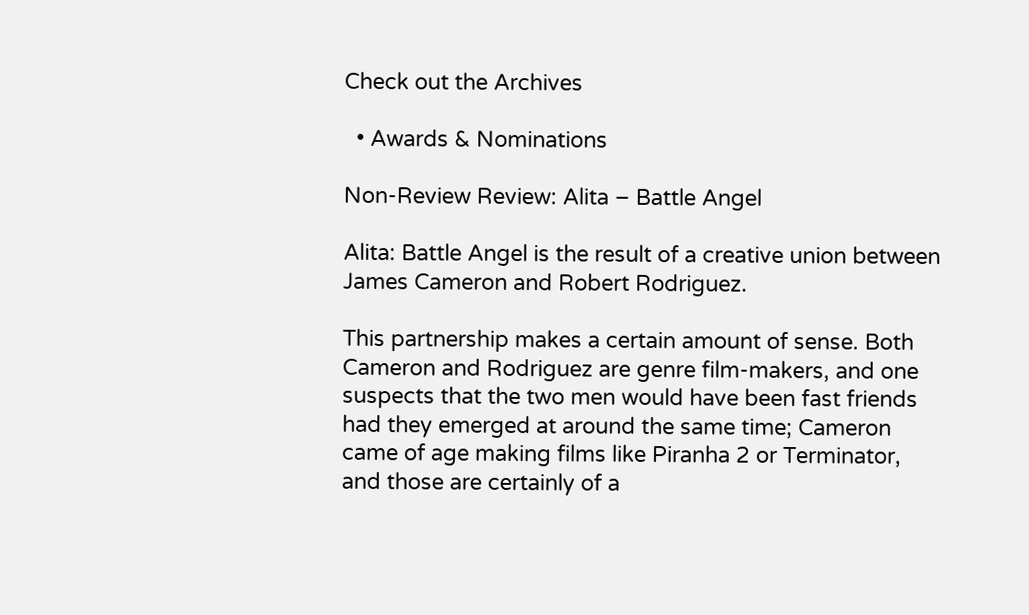Check out the Archives

  • Awards & Nominations

Non-Review Review: Alita – Battle Angel

Alita: Battle Angel is the result of a creative union between James Cameron and Robert Rodriguez.

This partnership makes a certain amount of sense. Both Cameron and Rodriguez are genre film-makers, and one suspects that the two men would have been fast friends had they emerged at around the same time; Cameron came of age making films like Piranha 2 or Terminator, and those are certainly of a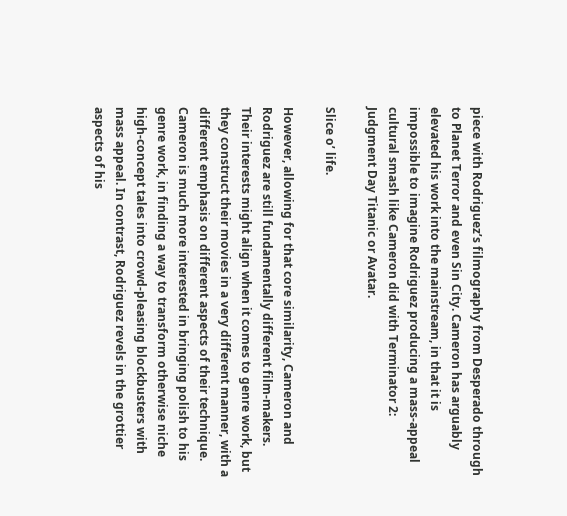piece with Rodriguez’s filmography from Desperado through to Planet Terror and even Sin City. Cameron has arguably elevated his work into the mainstream, in that it is impossible to imagine Rodriguez producing a mass-appeal cultural smash like Cameron did with Terminator 2: Judgment Day Titanic or Avatar.

Slice o’ life.

However, allowing for that core similarity, Cameron and Rodriguez are still fundamentally different film-makers. Their interests might align when it comes to genre work, but they construct their movies in a very different manner, with a different emphasis on different aspects of their technique. Cameron is much more interested in bringing polish to his genre work, in finding a way to transform otherwise niche high-concept tales into crowd-pleasing blockbusters with mass appeal. In contrast, Rodriguez revels in the grottier aspects of his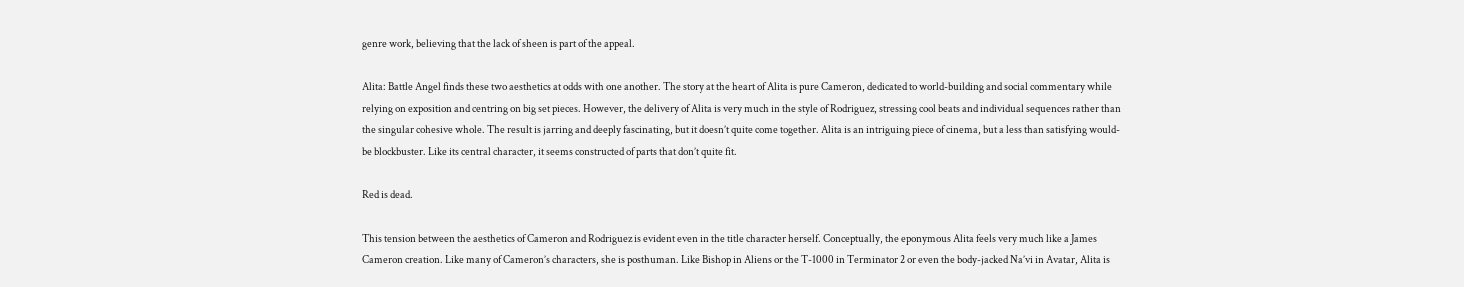genre work, believing that the lack of sheen is part of the appeal.

Alita: Battle Angel finds these two aesthetics at odds with one another. The story at the heart of Alita is pure Cameron, dedicated to world-building and social commentary while relying on exposition and centring on big set pieces. However, the delivery of Alita is very much in the style of Rodriguez, stressing cool beats and individual sequences rather than the singular cohesive whole. The result is jarring and deeply fascinating, but it doesn’t quite come together. Alita is an intriguing piece of cinema, but a less than satisfying would-be blockbuster. Like its central character, it seems constructed of parts that don’t quite fit.

Red is dead.

This tension between the aesthetics of Cameron and Rodriguez is evident even in the title character herself. Conceptually, the eponymous Alita feels very much like a James Cameron creation. Like many of Cameron’s characters, she is posthuman. Like Bishop in Aliens or the T-1000 in Terminator 2 or even the body-jacked Na’vi in Avatar, Alita is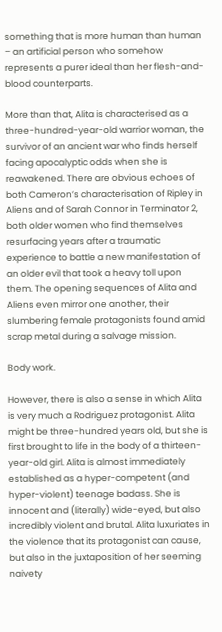something that is more human than human – an artificial person who somehow represents a purer ideal than her flesh-and-blood counterparts.

More than that, Alita is characterised as a three-hundred-year-old warrior woman, the survivor of an ancient war who finds herself facing apocalyptic odds when she is reawakened. There are obvious echoes of both Cameron’s characterisation of Ripley in Aliens and of Sarah Connor in Terminator 2, both older women who find themselves resurfacing years after a traumatic experience to battle a new manifestation of an older evil that took a heavy toll upon them. The opening sequences of Alita and Aliens even mirror one another, their slumbering female protagonists found amid scrap metal during a salvage mission.

Body work.

However, there is also a sense in which Alita is very much a Rodriguez protagonist. Alita might be three-hundred years old, but she is first brought to life in the body of a thirteen-year-old girl. Alita is almost immediately established as a hyper-competent (and hyper-violent) teenage badass. She is innocent and (literally) wide-eyed, but also incredibly violent and brutal. Alita luxuriates in the violence that its protagonist can cause, but also in the juxtaposition of her seeming naivety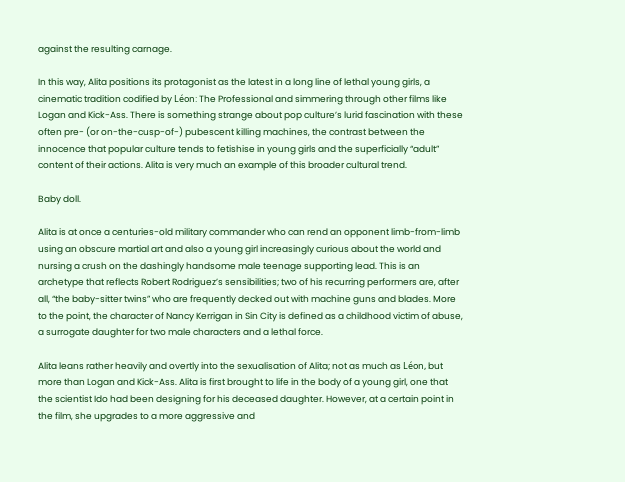against the resulting carnage.

In this way, Alita positions its protagonist as the latest in a long line of lethal young girls, a cinematic tradition codified by Léon: The Professional and simmering through other films like Logan and Kick-Ass. There is something strange about pop culture’s lurid fascination with these often pre- (or on-the-cusp-of-) pubescent killing machines, the contrast between the innocence that popular culture tends to fetishise in young girls and the superficially “adult” content of their actions. Alita is very much an example of this broader cultural trend.

Baby doll.

Alita is at once a centuries-old military commander who can rend an opponent limb-from-limb using an obscure martial art and also a young girl increasingly curious about the world and nursing a crush on the dashingly handsome male teenage supporting lead. This is an archetype that reflects Robert Rodriguez’s sensibilities; two of his recurring performers are, after all, “the baby-sitter twins” who are frequently decked out with machine guns and blades. More to the point, the character of Nancy Kerrigan in Sin City is defined as a childhood victim of abuse, a surrogate daughter for two male characters and a lethal force.

Alita leans rather heavily and overtly into the sexualisation of Alita; not as much as Léon, but more than Logan and Kick-Ass. Alita is first brought to life in the body of a young girl, one that the scientist Ido had been designing for his deceased daughter. However, at a certain point in the film, she upgrades to a more aggressive and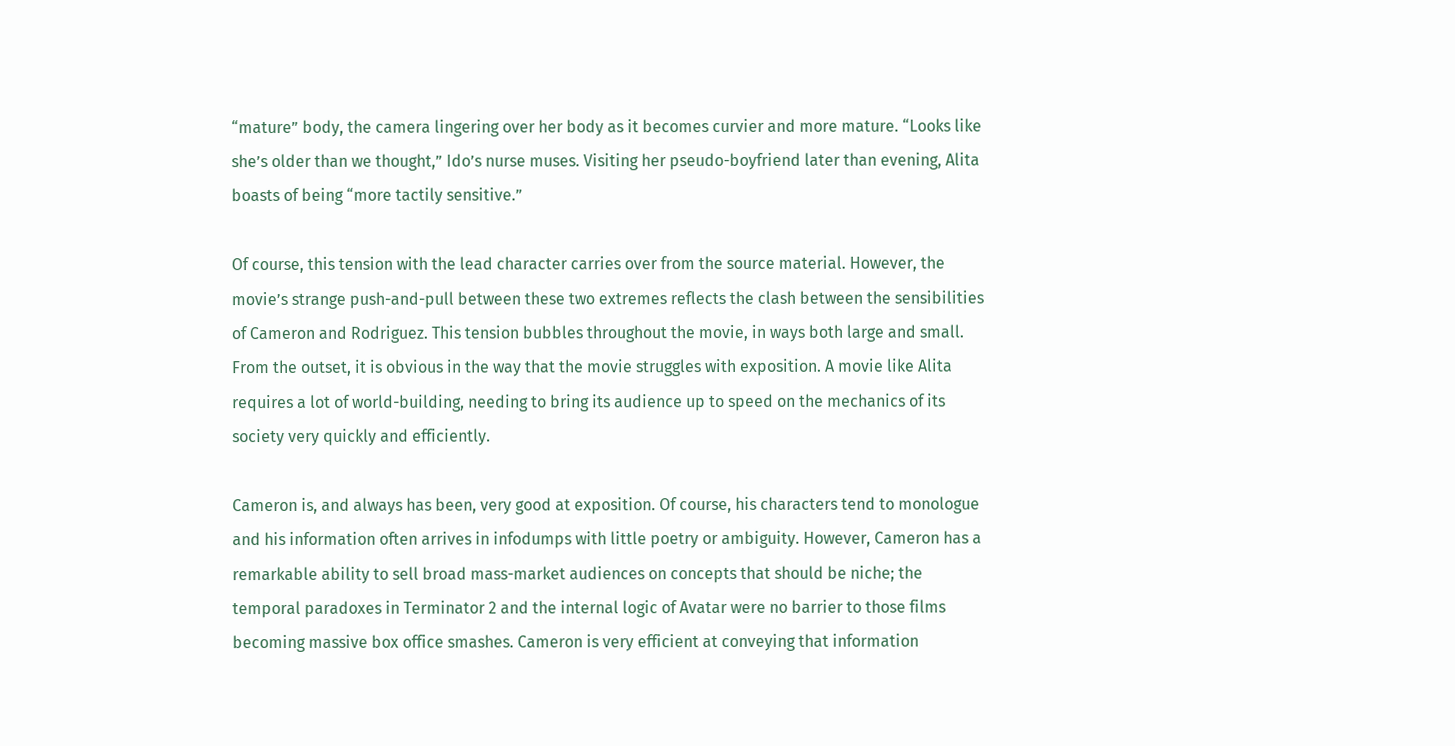“mature” body, the camera lingering over her body as it becomes curvier and more mature. “Looks like she’s older than we thought,” Ido’s nurse muses. Visiting her pseudo-boyfriend later than evening, Alita boasts of being “more tactily sensitive.”

Of course, this tension with the lead character carries over from the source material. However, the movie’s strange push-and-pull between these two extremes reflects the clash between the sensibilities of Cameron and Rodriguez. This tension bubbles throughout the movie, in ways both large and small. From the outset, it is obvious in the way that the movie struggles with exposition. A movie like Alita requires a lot of world-building, needing to bring its audience up to speed on the mechanics of its society very quickly and efficiently.

Cameron is, and always has been, very good at exposition. Of course, his characters tend to monologue and his information often arrives in infodumps with little poetry or ambiguity. However, Cameron has a remarkable ability to sell broad mass-market audiences on concepts that should be niche; the temporal paradoxes in Terminator 2 and the internal logic of Avatar were no barrier to those films becoming massive box office smashes. Cameron is very efficient at conveying that information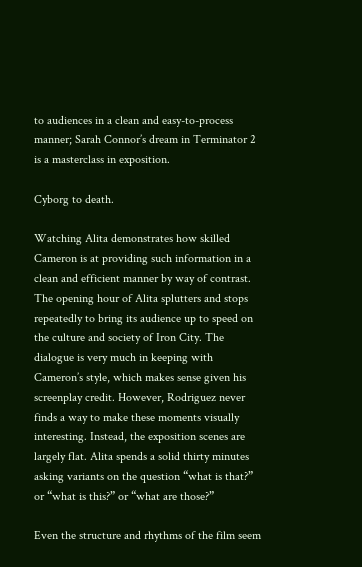to audiences in a clean and easy-to-process manner; Sarah Connor’s dream in Terminator 2 is a masterclass in exposition.

Cyborg to death.

Watching Alita demonstrates how skilled Cameron is at providing such information in a clean and efficient manner by way of contrast. The opening hour of Alita splutters and stops repeatedly to bring its audience up to speed on the culture and society of Iron City. The dialogue is very much in keeping with Cameron’s style, which makes sense given his screenplay credit. However, Rodriguez never finds a way to make these moments visually interesting. Instead, the exposition scenes are largely flat. Alita spends a solid thirty minutes asking variants on the question “what is that?” or “what is this?” or “what are those?”

Even the structure and rhythms of the film seem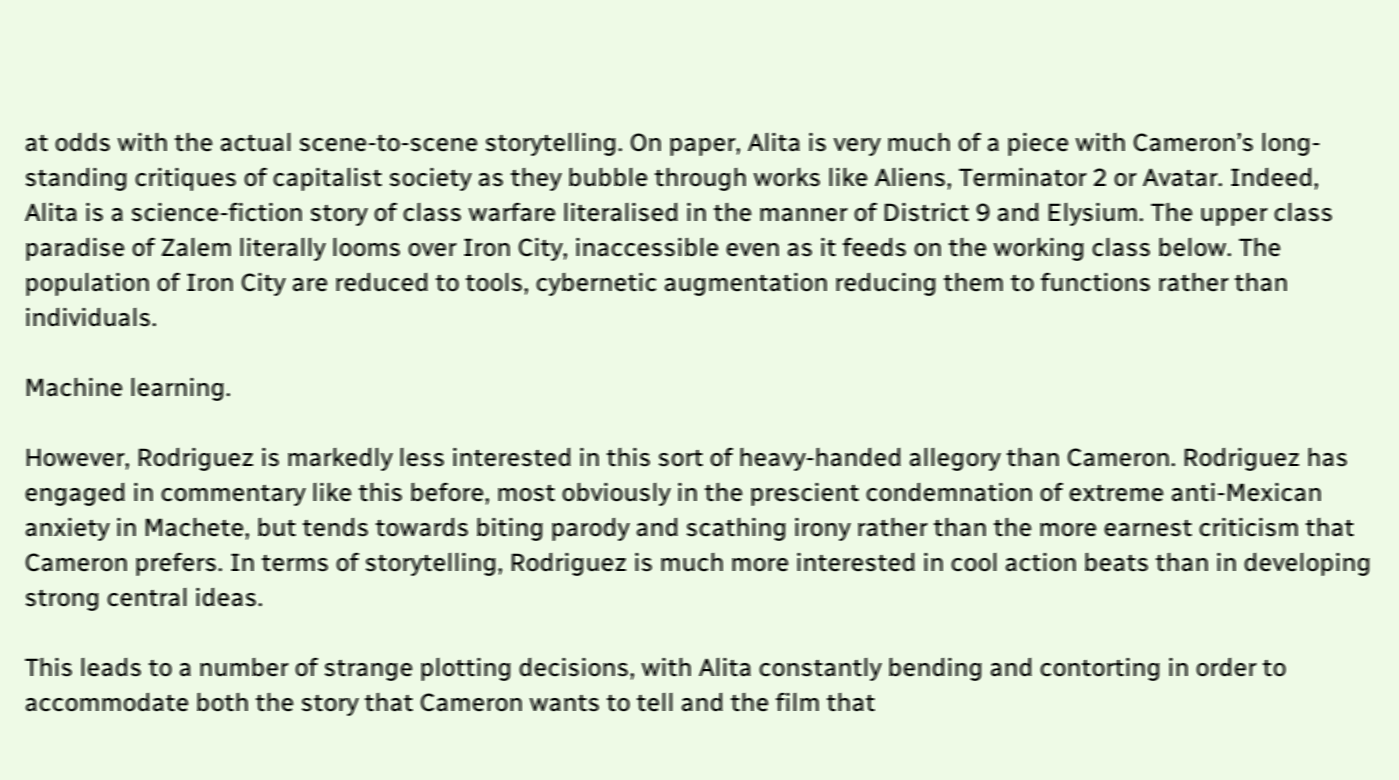at odds with the actual scene-to-scene storytelling. On paper, Alita is very much of a piece with Cameron’s long-standing critiques of capitalist society as they bubble through works like Aliens, Terminator 2 or Avatar. Indeed, Alita is a science-fiction story of class warfare literalised in the manner of District 9 and Elysium. The upper class paradise of Zalem literally looms over Iron City, inaccessible even as it feeds on the working class below. The population of Iron City are reduced to tools, cybernetic augmentation reducing them to functions rather than individuals.

Machine learning.

However, Rodriguez is markedly less interested in this sort of heavy-handed allegory than Cameron. Rodriguez has engaged in commentary like this before, most obviously in the prescient condemnation of extreme anti-Mexican anxiety in Machete, but tends towards biting parody and scathing irony rather than the more earnest criticism that Cameron prefers. In terms of storytelling, Rodriguez is much more interested in cool action beats than in developing strong central ideas.

This leads to a number of strange plotting decisions, with Alita constantly bending and contorting in order to accommodate both the story that Cameron wants to tell and the film that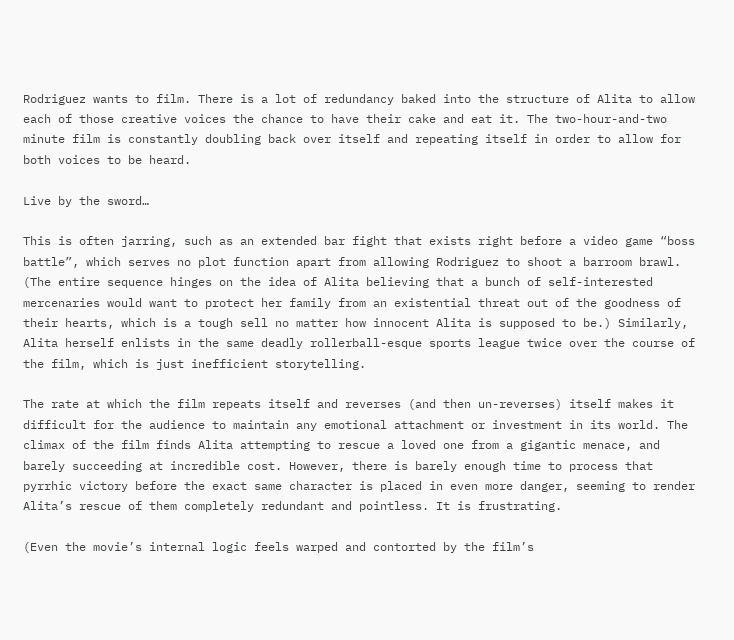Rodriguez wants to film. There is a lot of redundancy baked into the structure of Alita to allow each of those creative voices the chance to have their cake and eat it. The two-hour-and-two minute film is constantly doubling back over itself and repeating itself in order to allow for both voices to be heard.

Live by the sword…

This is often jarring, such as an extended bar fight that exists right before a video game “boss battle”, which serves no plot function apart from allowing Rodriguez to shoot a barroom brawl. (The entire sequence hinges on the idea of Alita believing that a bunch of self-interested mercenaries would want to protect her family from an existential threat out of the goodness of their hearts, which is a tough sell no matter how innocent Alita is supposed to be.) Similarly, Alita herself enlists in the same deadly rollerball-esque sports league twice over the course of the film, which is just inefficient storytelling.

The rate at which the film repeats itself and reverses (and then un-reverses) itself makes it difficult for the audience to maintain any emotional attachment or investment in its world. The climax of the film finds Alita attempting to rescue a loved one from a gigantic menace, and barely succeeding at incredible cost. However, there is barely enough time to process that pyrrhic victory before the exact same character is placed in even more danger, seeming to render Alita’s rescue of them completely redundant and pointless. It is frustrating.

(Even the movie’s internal logic feels warped and contorted by the film’s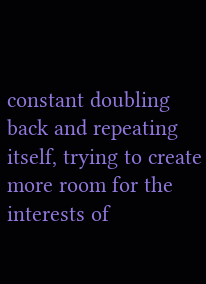constant doubling back and repeating itself, trying to create more room for the interests of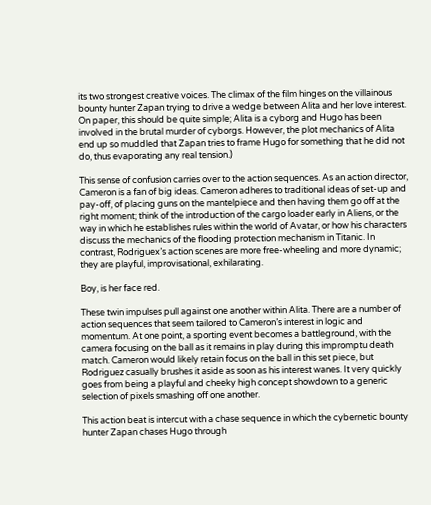its two strongest creative voices. The climax of the film hinges on the villainous bounty hunter Zapan trying to drive a wedge between Alita and her love interest. On paper, this should be quite simple; Alita is a cyborg and Hugo has been involved in the brutal murder of cyborgs. However, the plot mechanics of Alita end up so muddled that Zapan tries to frame Hugo for something that he did not do, thus evaporating any real tension.)

This sense of confusion carries over to the action sequences. As an action director, Cameron is a fan of big ideas. Cameron adheres to traditional ideas of set-up and pay-off, of placing guns on the mantelpiece and then having them go off at the right moment; think of the introduction of the cargo loader early in Aliens, or the way in which he establishes rules within the world of Avatar, or how his characters discuss the mechanics of the flooding protection mechanism in Titanic. In contrast, Rodriguex’s action scenes are more free-wheeling and more dynamic; they are playful, improvisational, exhilarating.

Boy, is her face red.

These twin impulses pull against one another within Alita. There are a number of action sequences that seem tailored to Cameron’s interest in logic and momentum. At one point, a sporting event becomes a battleground, with the camera focusing on the ball as it remains in play during this impromptu death match. Cameron would likely retain focus on the ball in this set piece, but Rodriguez casually brushes it aside as soon as his interest wanes. It very quickly goes from being a playful and cheeky high concept showdown to a generic selection of pixels smashing off one another.

This action beat is intercut with a chase sequence in which the cybernetic bounty hunter Zapan chases Hugo through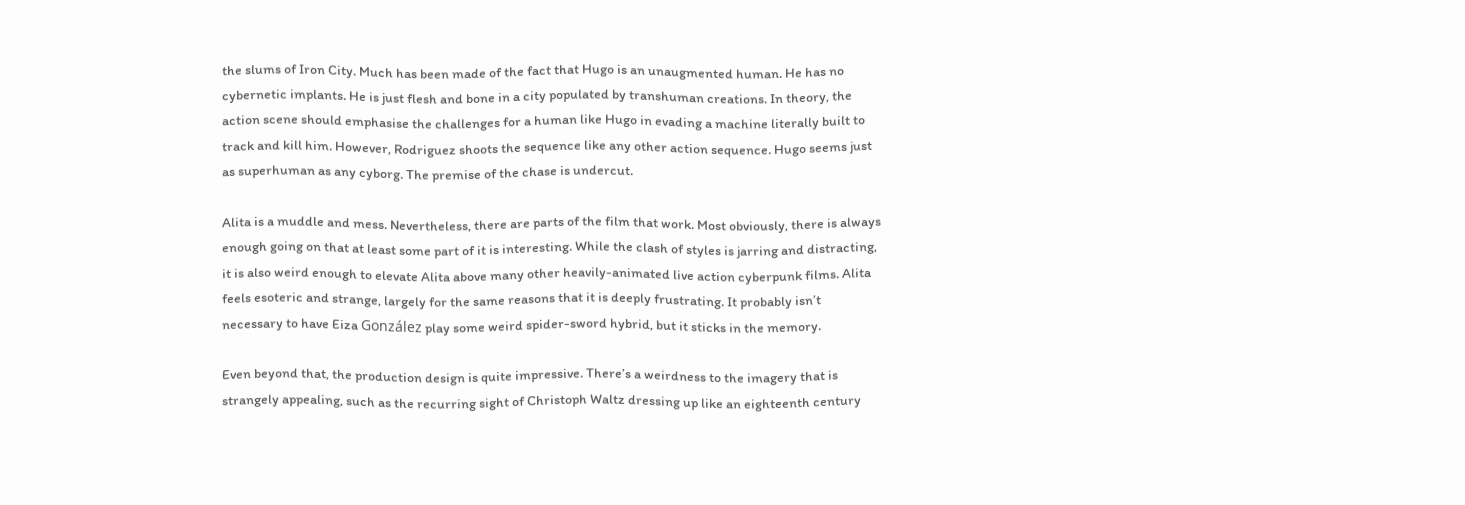the slums of Iron City. Much has been made of the fact that Hugo is an unaugmented human. He has no cybernetic implants. He is just flesh and bone in a city populated by transhuman creations. In theory, the action scene should emphasise the challenges for a human like Hugo in evading a machine literally built to track and kill him. However, Rodriguez shoots the sequence like any other action sequence. Hugo seems just as superhuman as any cyborg. The premise of the chase is undercut.

Alita is a muddle and mess. Nevertheless, there are parts of the film that work. Most obviously, there is always enough going on that at least some part of it is interesting. While the clash of styles is jarring and distracting, it is also weird enough to elevate Alita above many other heavily-animated live action cyberpunk films. Alita feels esoteric and strange, largely for the same reasons that it is deeply frustrating. It probably isn’t necessary to have Eiza González play some weird spider-sword hybrid, but it sticks in the memory.

Even beyond that, the production design is quite impressive. There’s a weirdness to the imagery that is strangely appealing, such as the recurring sight of Christoph Waltz dressing up like an eighteenth century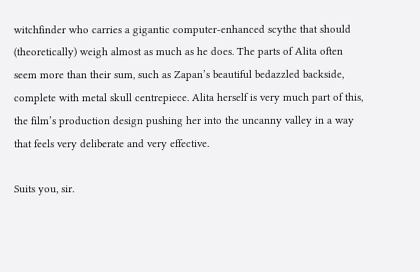witchfinder who carries a gigantic computer-enhanced scythe that should (theoretically) weigh almost as much as he does. The parts of Alita often seem more than their sum, such as Zapan’s beautiful bedazzled backside, complete with metal skull centrepiece. Alita herself is very much part of this, the film’s production design pushing her into the uncanny valley in a way that feels very deliberate and very effective.

Suits you, sir.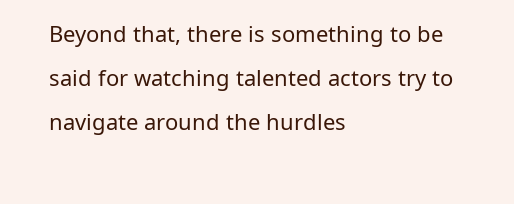Beyond that, there is something to be said for watching talented actors try to navigate around the hurdles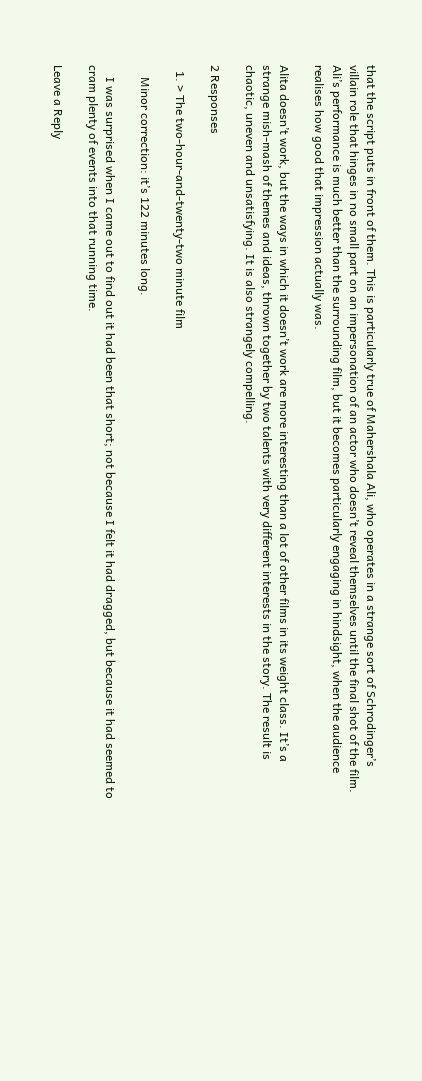that the script puts in front of them. This is particularly true of Mahershala Ali, who operates in a strange sort of Schrodinger’s villain role that hinges in no small part on an impersonation of an actor who doesn’t reveal themselves until the final shot of the film. Ali’s performance is much better than the surrounding film, but it becomes particularly engaging in hindsight, when the audience realises how good that impression actually was.

Alita doesn’t work, but the ways in which it doesn’t work are more interesting than a lot of other films in its weight class. It’s a strange mish-mash of themes and ideas, thrown together by two talents with very different interests in the story. The result is chaotic, uneven and unsatisfying. It is also strangely compelling.

2 Responses

  1. > The two-hour-and-twenty-two minute film

    Minor correction: it’s 122 minutes long.

    I was surprised when I came out to find out it had been that short; not because I felt it had dragged, but because it had seemed to cram plenty of events into that running time.

Leave a Reply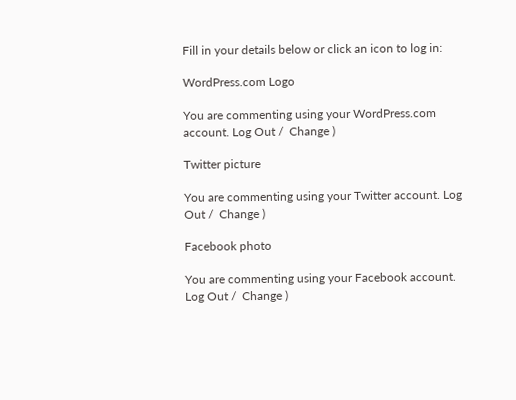Fill in your details below or click an icon to log in:

WordPress.com Logo

You are commenting using your WordPress.com account. Log Out /  Change )

Twitter picture

You are commenting using your Twitter account. Log Out /  Change )

Facebook photo

You are commenting using your Facebook account. Log Out /  Change )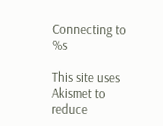Connecting to %s

This site uses Akismet to reduce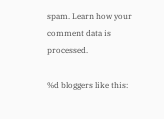spam. Learn how your comment data is processed.

%d bloggers like this: